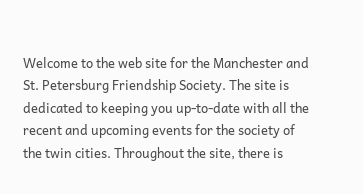Welcome to the web site for the Manchester and St. Petersburg Friendship Society. The site is dedicated to keeping you up-to-date with all the recent and upcoming events for the society of the twin cities. Throughout the site, there is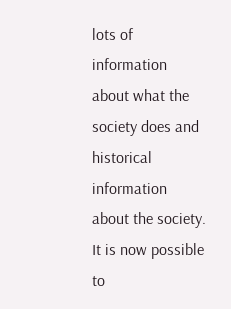lots of information about what the society does and historical information about the society. It is now possible to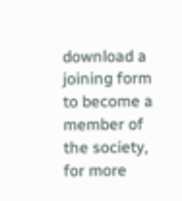download a joining form to become a member of the society, for more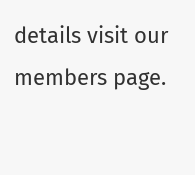details visit our members page.